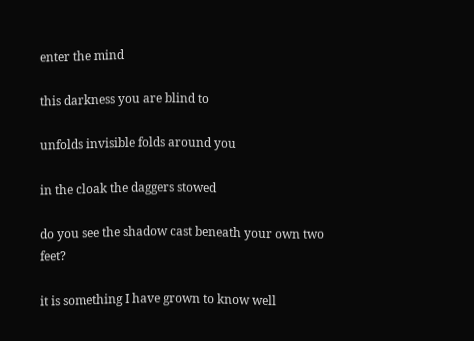enter the mind

this darkness you are blind to

unfolds invisible folds around you

in the cloak the daggers stowed

do you see the shadow cast beneath your own two feet?

it is something I have grown to know well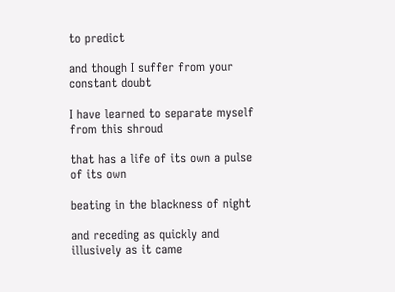to predict

and though I suffer from your constant doubt

I have learned to separate myself from this shroud

that has a life of its own a pulse of its own

beating in the blackness of night

and receding as quickly and illusively as it came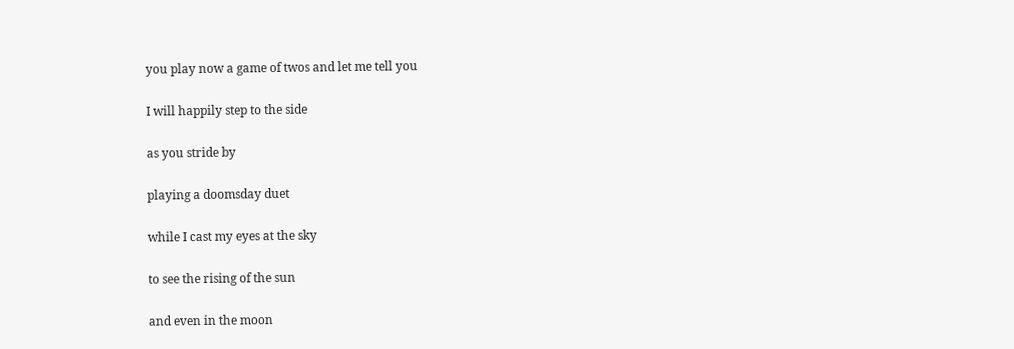you play now a game of twos and let me tell you

I will happily step to the side

as you stride by

playing a doomsday duet

while I cast my eyes at the sky

to see the rising of the sun

and even in the moon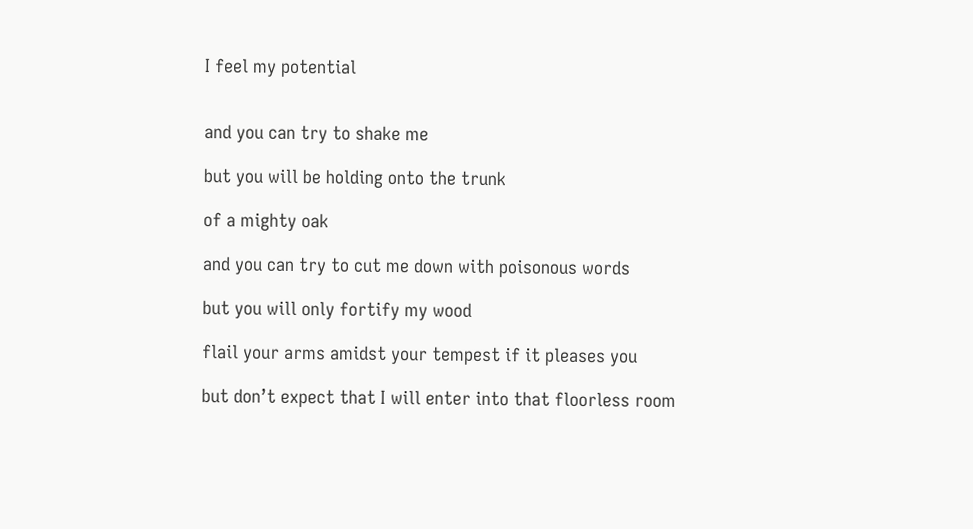I feel my potential


and you can try to shake me

but you will be holding onto the trunk

of a mighty oak

and you can try to cut me down with poisonous words

but you will only fortify my wood

flail your arms amidst your tempest if it pleases you

but don’t expect that I will enter into that floorless room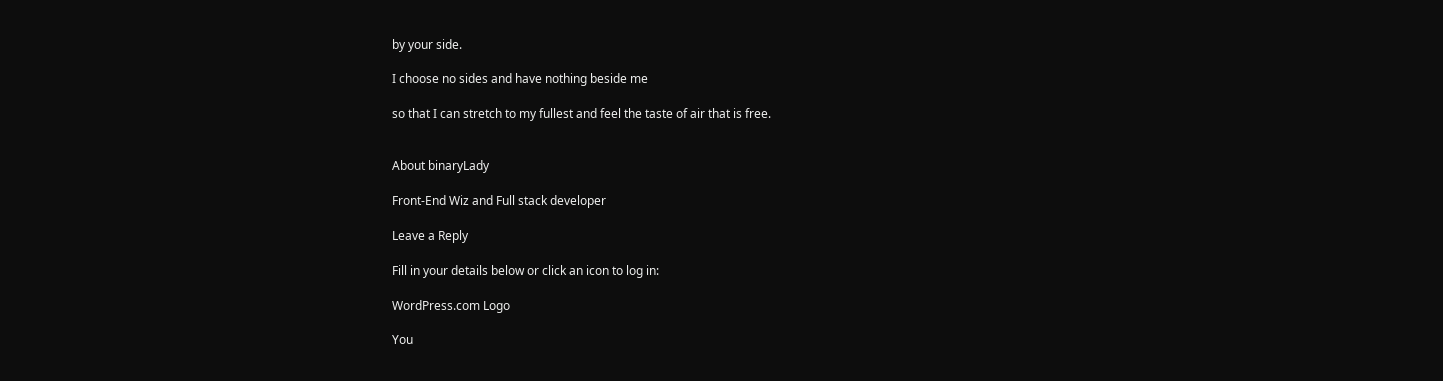by your side.

I choose no sides and have nothing beside me

so that I can stretch to my fullest and feel the taste of air that is free.


About binaryLady

Front-End Wiz and Full stack developer

Leave a Reply

Fill in your details below or click an icon to log in:

WordPress.com Logo

You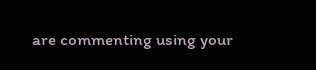are commenting using your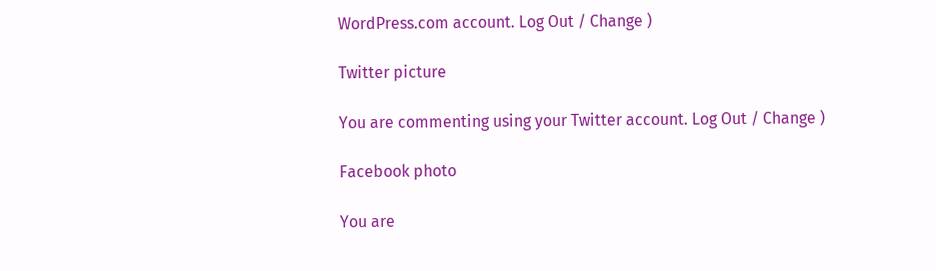WordPress.com account. Log Out / Change )

Twitter picture

You are commenting using your Twitter account. Log Out / Change )

Facebook photo

You are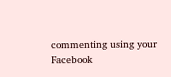commenting using your Facebook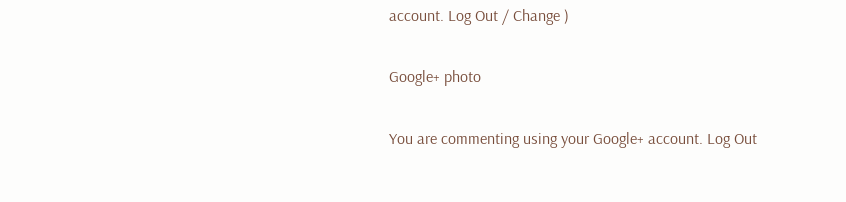account. Log Out / Change )

Google+ photo

You are commenting using your Google+ account. Log Out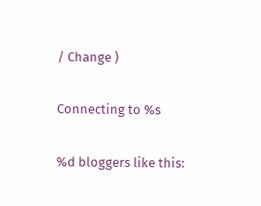/ Change )

Connecting to %s

%d bloggers like this: